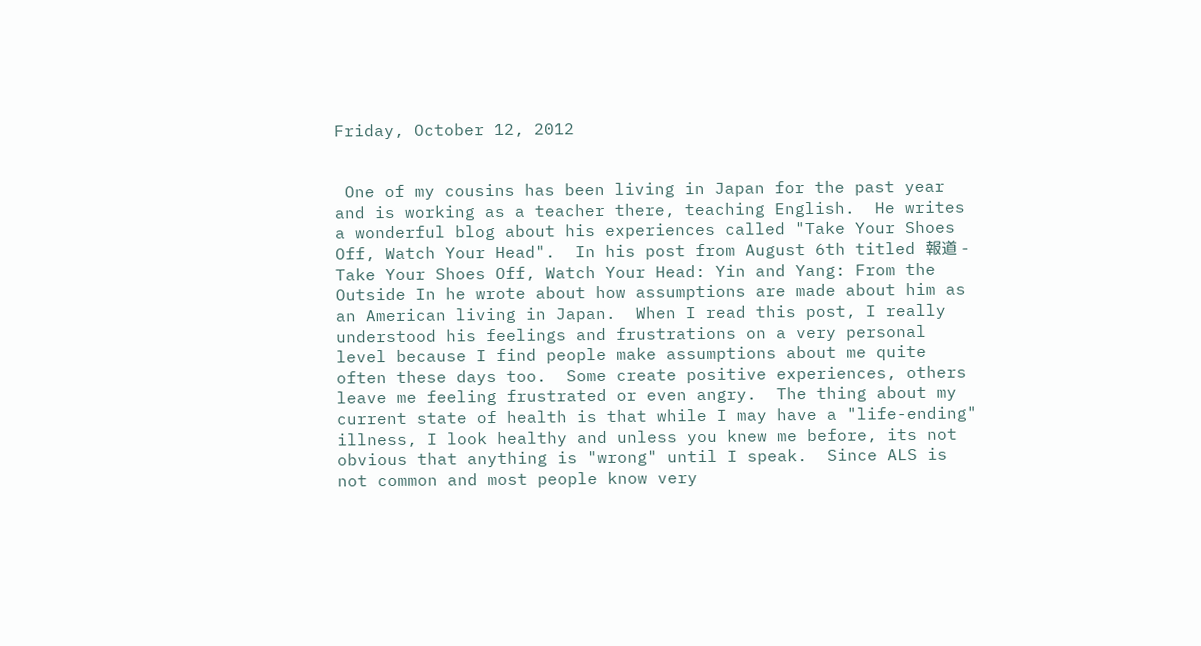Friday, October 12, 2012


 One of my cousins has been living in Japan for the past year and is working as a teacher there, teaching English.  He writes a wonderful blog about his experiences called "Take Your Shoes Off, Watch Your Head".  In his post from August 6th titled 報道 - Take Your Shoes Off, Watch Your Head: Yin and Yang: From the Outside In he wrote about how assumptions are made about him as an American living in Japan.  When I read this post, I really understood his feelings and frustrations on a very personal level because I find people make assumptions about me quite often these days too.  Some create positive experiences, others leave me feeling frustrated or even angry.  The thing about my current state of health is that while I may have a "life-ending" illness, I look healthy and unless you knew me before, its not obvious that anything is "wrong" until I speak.  Since ALS is not common and most people know very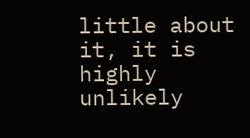little about it, it is highly unlikely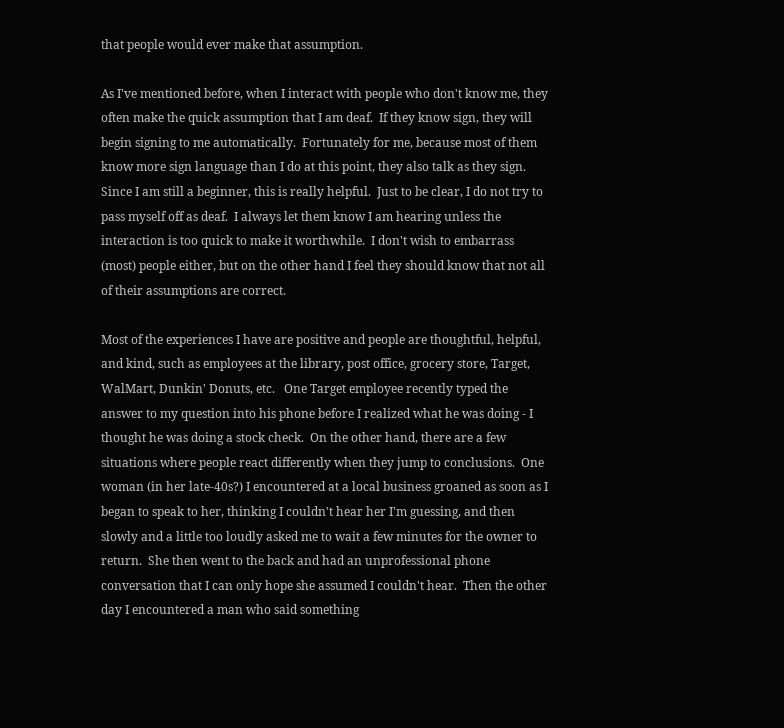that people would ever make that assumption.

As I've mentioned before, when I interact with people who don't know me, they often make the quick assumption that I am deaf.  If they know sign, they will begin signing to me automatically.  Fortunately for me, because most of them know more sign language than I do at this point, they also talk as they sign.  Since I am still a beginner, this is really helpful.  Just to be clear, I do not try to pass myself off as deaf.  I always let them know I am hearing unless the interaction is too quick to make it worthwhile.  I don't wish to embarrass (most) people either, but on the other hand I feel they should know that not all of their assumptions are correct.

Most of the experiences I have are positive and people are thoughtful, helpful, and kind, such as employees at the library, post office, grocery store, Target, WalMart, Dunkin' Donuts, etc.   One Target employee recently typed the answer to my question into his phone before I realized what he was doing - I thought he was doing a stock check.  On the other hand, there are a few situations where people react differently when they jump to conclusions.  One woman (in her late-40s?) I encountered at a local business groaned as soon as I began to speak to her, thinking I couldn't hear her I'm guessing, and then slowly and a little too loudly asked me to wait a few minutes for the owner to return.  She then went to the back and had an unprofessional phone conversation that I can only hope she assumed I couldn't hear.  Then the other day I encountered a man who said something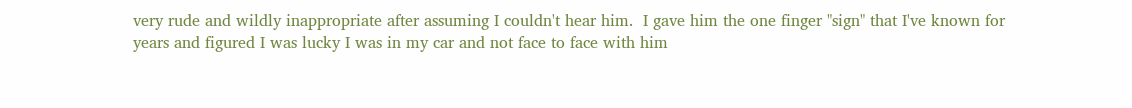very rude and wildly inappropriate after assuming I couldn't hear him.  I gave him the one finger "sign" that I've known for years and figured I was lucky I was in my car and not face to face with him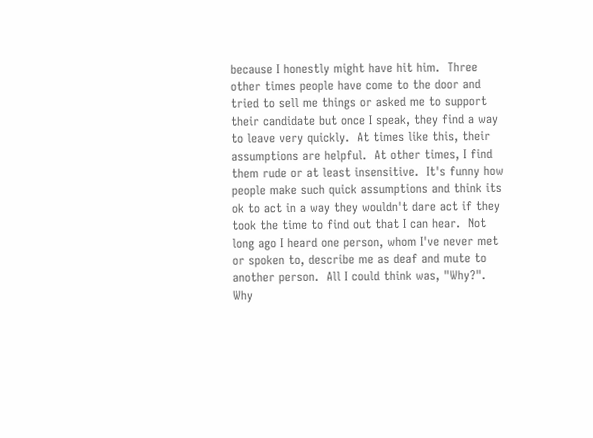because I honestly might have hit him.  Three other times people have come to the door and tried to sell me things or asked me to support their candidate but once I speak, they find a way to leave very quickly.  At times like this, their assumptions are helpful.  At other times, I find them rude or at least insensitive.  It's funny how people make such quick assumptions and think its ok to act in a way they wouldn't dare act if they took the time to find out that I can hear.  Not long ago I heard one person, whom I've never met or spoken to, describe me as deaf and mute to another person.  All I could think was, "Why?".  Why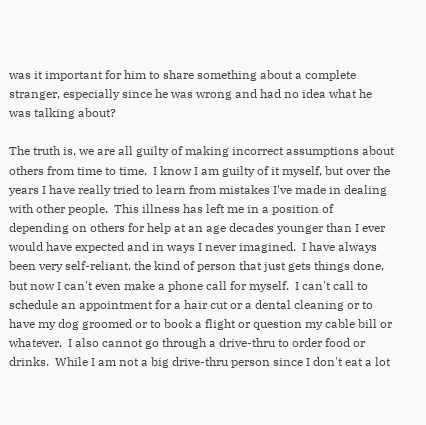was it important for him to share something about a complete stranger, especially since he was wrong and had no idea what he was talking about?

The truth is, we are all guilty of making incorrect assumptions about others from time to time.  I know I am guilty of it myself, but over the years I have really tried to learn from mistakes I've made in dealing with other people.  This illness has left me in a position of depending on others for help at an age decades younger than I ever would have expected and in ways I never imagined.  I have always been very self-reliant, the kind of person that just gets things done, but now I can't even make a phone call for myself.  I can't call to schedule an appointment for a hair cut or a dental cleaning or to have my dog groomed or to book a flight or question my cable bill or whatever.  I also cannot go through a drive-thru to order food or drinks.  While I am not a big drive-thru person since I don't eat a lot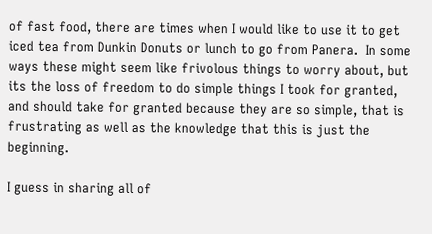of fast food, there are times when I would like to use it to get iced tea from Dunkin Donuts or lunch to go from Panera.  In some ways these might seem like frivolous things to worry about, but its the loss of freedom to do simple things I took for granted, and should take for granted because they are so simple, that is frustrating as well as the knowledge that this is just the beginning.

I guess in sharing all of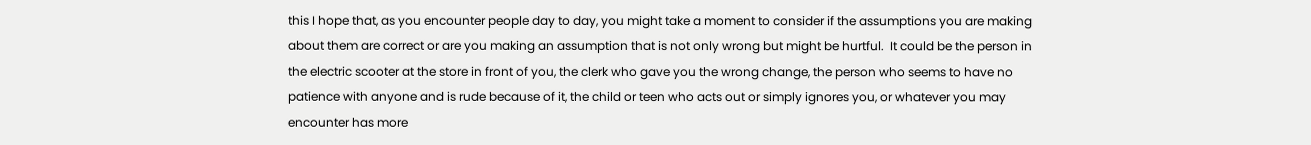this I hope that, as you encounter people day to day, you might take a moment to consider if the assumptions you are making about them are correct or are you making an assumption that is not only wrong but might be hurtful.  It could be the person in the electric scooter at the store in front of you, the clerk who gave you the wrong change, the person who seems to have no patience with anyone and is rude because of it, the child or teen who acts out or simply ignores you, or whatever you may encounter has more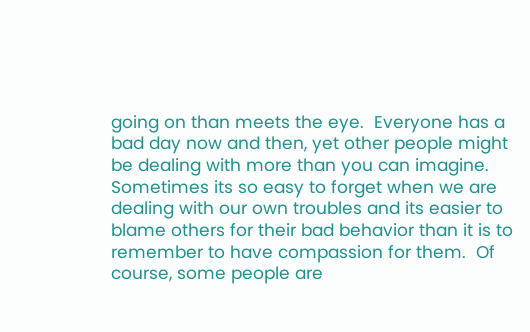going on than meets the eye.  Everyone has a bad day now and then, yet other people might be dealing with more than you can imagine.  Sometimes its so easy to forget when we are dealing with our own troubles and its easier to blame others for their bad behavior than it is to remember to have compassion for them.  Of course, some people are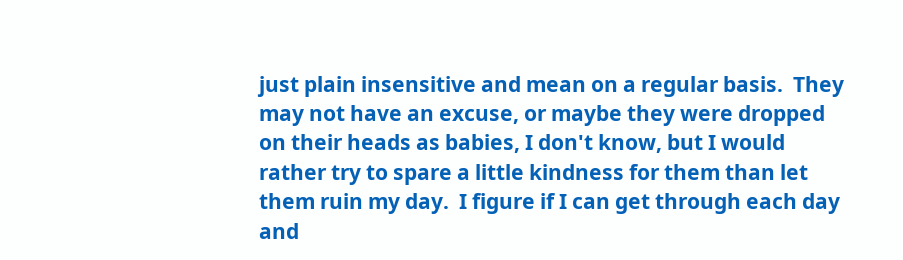just plain insensitive and mean on a regular basis.  They may not have an excuse, or maybe they were dropped on their heads as babies, I don't know, but I would rather try to spare a little kindness for them than let them ruin my day.  I figure if I can get through each day and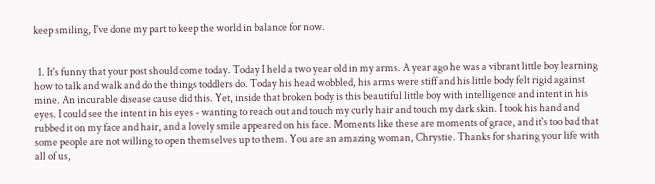keep smiling, I've done my part to keep the world in balance for now.


  1. It's funny that your post should come today. Today I held a two year old in my arms. A year ago he was a vibrant little boy learning how to talk and walk and do the things toddlers do. Today his head wobbled, his arms were stiff and his little body felt rigid against mine. An incurable disease cause did this. Yet, inside that broken body is this beautiful little boy with intelligence and intent in his eyes. I could see the intent in his eyes - wanting to reach out and touch my curly hair and touch my dark skin. I took his hand and rubbed it on my face and hair, and a lovely smile appeared on his face. Moments like these are moments of grace, and it's too bad that some people are not willing to open themselves up to them. You are an amazing woman, Chrystie. Thanks for sharing your life with all of us,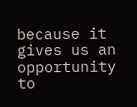because it gives us an opportunity to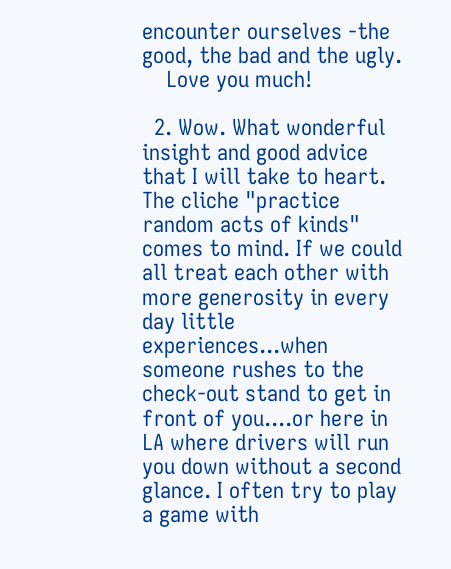encounter ourselves -the good, the bad and the ugly.
    Love you much!

  2. Wow. What wonderful insight and good advice that I will take to heart. The cliche "practice random acts of kinds" comes to mind. If we could all treat each other with more generosity in every day little experiences...when someone rushes to the check-out stand to get in front of you....or here in LA where drivers will run you down without a second glance. I often try to play a game with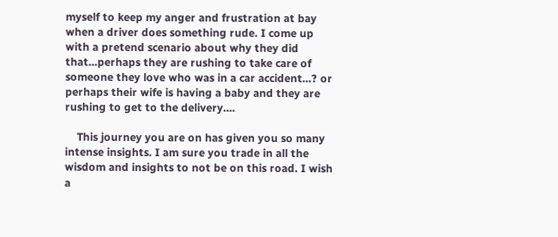myself to keep my anger and frustration at bay when a driver does something rude. I come up with a pretend scenario about why they did that...perhaps they are rushing to take care of someone they love who was in a car accident...? or perhaps their wife is having a baby and they are rushing to get to the delivery....

    This journey you are on has given you so many intense insights. I am sure you trade in all the wisdom and insights to not be on this road. I wish a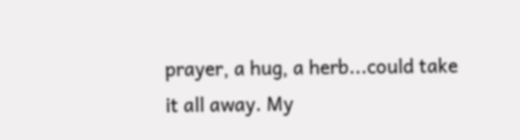prayer, a hug, a herb...could take it all away. My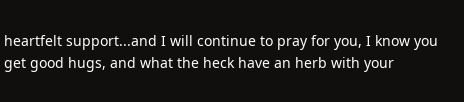heartfelt support...and I will continue to pray for you, I know you get good hugs, and what the heck have an herb with your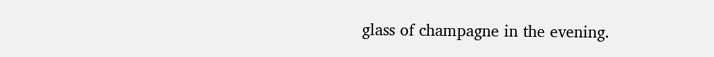glass of champagne in the evening.